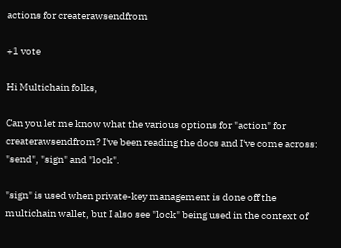actions for createrawsendfrom

+1 vote

Hi Multichain folks,

Can you let me know what the various options for "action" for createrawsendfrom? I've been reading the docs and I've come across: "send", "sign" and "lock".

"sign" is used when private-key management is done off the multichain wallet, but I also see "lock" being used in the context of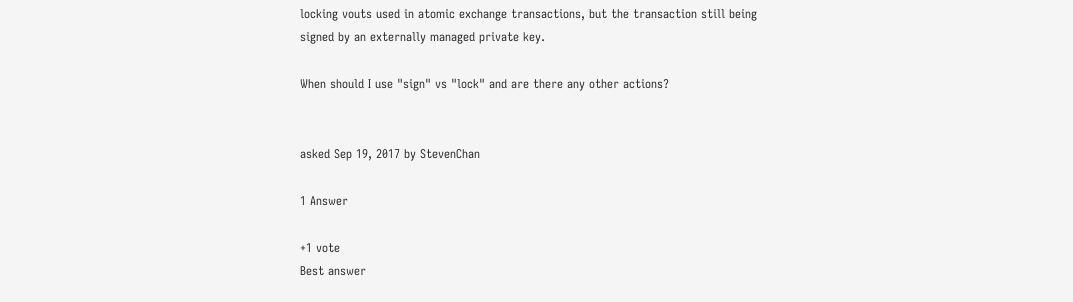locking vouts used in atomic exchange transactions, but the transaction still being signed by an externally managed private key.

When should I use "sign" vs "lock" and are there any other actions?


asked Sep 19, 2017 by StevenChan

1 Answer

+1 vote
Best answer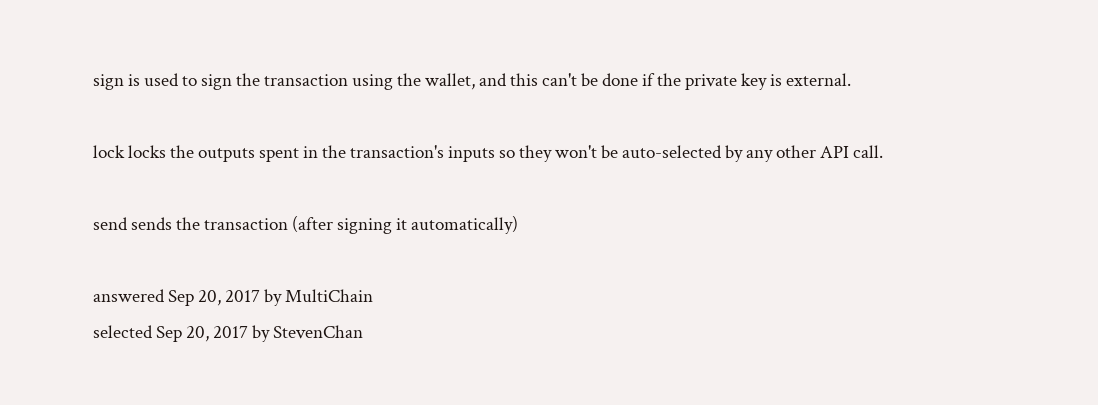sign is used to sign the transaction using the wallet, and this can't be done if the private key is external.

lock locks the outputs spent in the transaction's inputs so they won't be auto-selected by any other API call.

send sends the transaction (after signing it automatically)

answered Sep 20, 2017 by MultiChain
selected Sep 20, 2017 by StevenChan